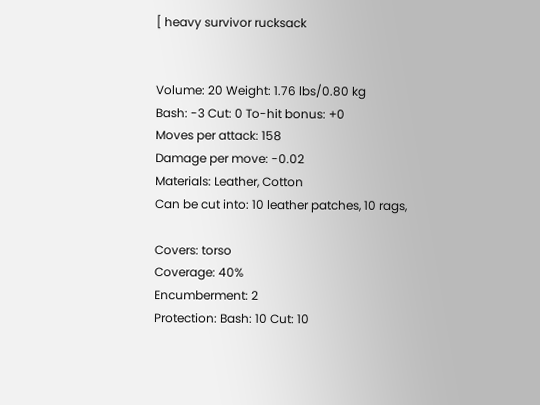[ heavy survivor rucksack


Volume: 20 Weight: 1.76 lbs/0.80 kg
Bash: -3 Cut: 0 To-hit bonus: +0
Moves per attack: 158
Damage per move: -0.02
Materials: Leather, Cotton
Can be cut into: 10 leather patches, 10 rags,

Covers: torso
Coverage: 40%
Encumberment: 2
Protection: Bash: 10 Cut: 10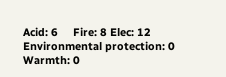Acid: 6     Fire: 8 Elec: 12
Environmental protection: 0
Warmth: 0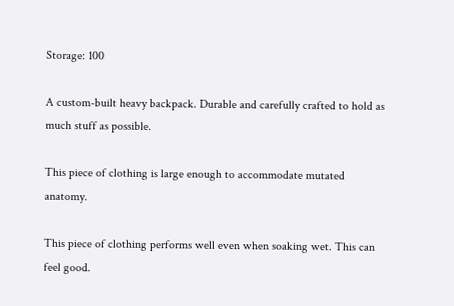Storage: 100

A custom-built heavy backpack. Durable and carefully crafted to hold as much stuff as possible.

This piece of clothing is large enough to accommodate mutated anatomy.

This piece of clothing performs well even when soaking wet. This can feel good.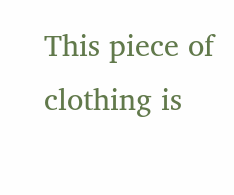This piece of clothing is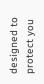designed to protect you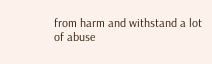from harm and withstand a lot of abuse